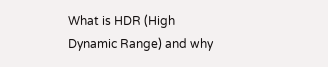What is HDR (High Dynamic Range) and why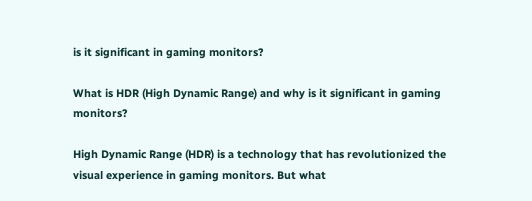is it significant in gaming monitors?

What is HDR (High Dynamic Range) and why is it significant in gaming monitors?

High Dynamic Range (HDR) is a technology that has revolutionized the visual experience in gaming monitors. But what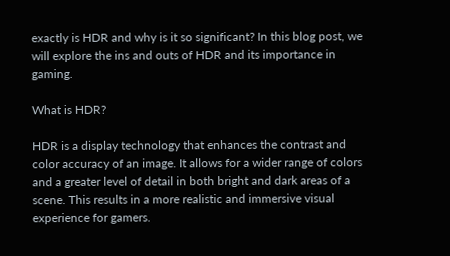exactly is HDR and why is it so significant? In this blog post, we will explore the ins and outs of HDR and its importance in gaming.

What is HDR?

HDR is a display technology that enhances the contrast and color accuracy of an image. It allows for a wider range of colors and a greater level of detail in both bright and dark areas of a scene. This results in a more realistic and immersive visual experience for gamers.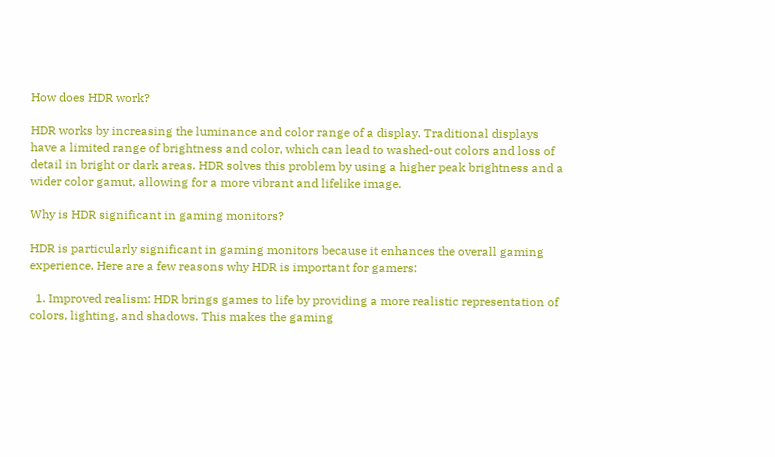How does HDR work?

HDR works by increasing the luminance and color range of a display. Traditional displays have a limited range of brightness and color, which can lead to washed-out colors and loss of detail in bright or dark areas. HDR solves this problem by using a higher peak brightness and a wider color gamut, allowing for a more vibrant and lifelike image.

Why is HDR significant in gaming monitors?

HDR is particularly significant in gaming monitors because it enhances the overall gaming experience. Here are a few reasons why HDR is important for gamers:

  1. Improved realism: HDR brings games to life by providing a more realistic representation of colors, lighting, and shadows. This makes the gaming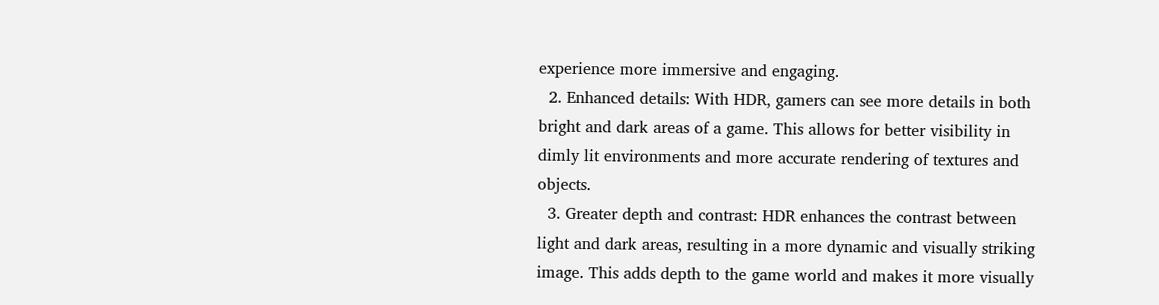experience more immersive and engaging.
  2. Enhanced details: With HDR, gamers can see more details in both bright and dark areas of a game. This allows for better visibility in dimly lit environments and more accurate rendering of textures and objects.
  3. Greater depth and contrast: HDR enhances the contrast between light and dark areas, resulting in a more dynamic and visually striking image. This adds depth to the game world and makes it more visually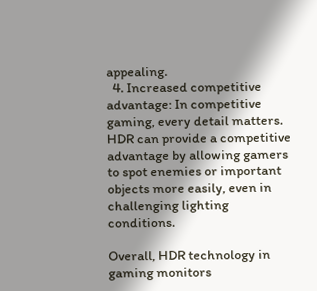appealing.
  4. Increased competitive advantage: In competitive gaming, every detail matters. HDR can provide a competitive advantage by allowing gamers to spot enemies or important objects more easily, even in challenging lighting conditions.

Overall, HDR technology in gaming monitors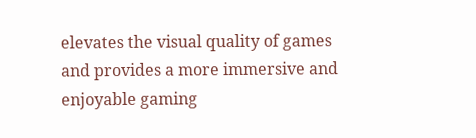elevates the visual quality of games and provides a more immersive and enjoyable gaming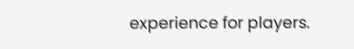experience for players.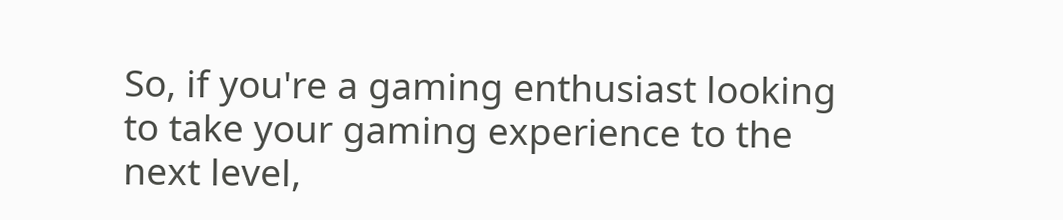So, if you're a gaming enthusiast looking to take your gaming experience to the next level,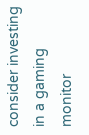consider investing in a gaming monitor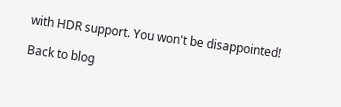with HDR support. You won't be disappointed!

Back to blog